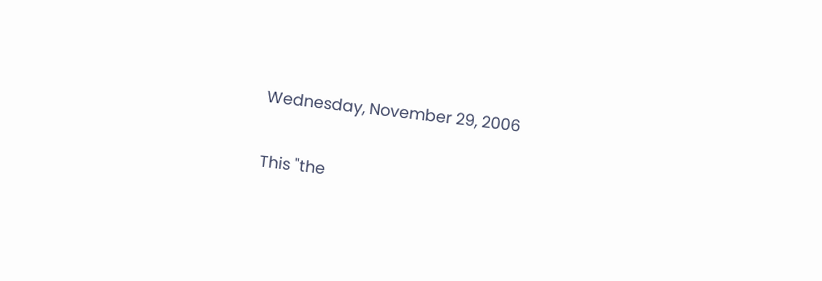Wednesday, November 29, 2006

This "the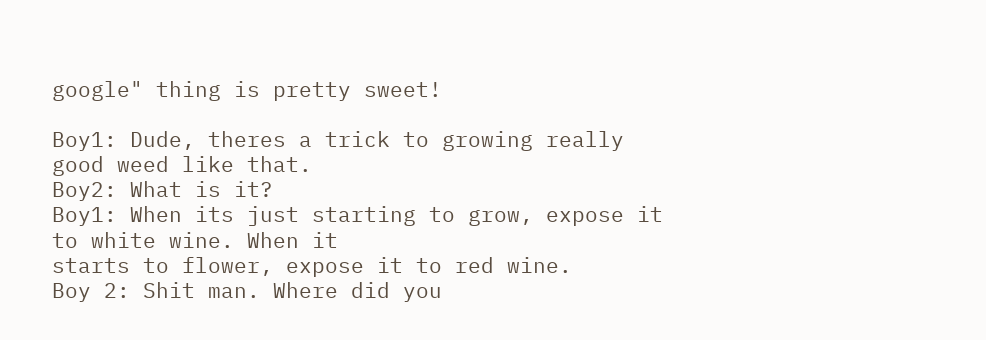google" thing is pretty sweet!

Boy1: Dude, theres a trick to growing really good weed like that.
Boy2: What is it?
Boy1: When its just starting to grow, expose it to white wine. When it
starts to flower, expose it to red wine.
Boy 2: Shit man. Where did you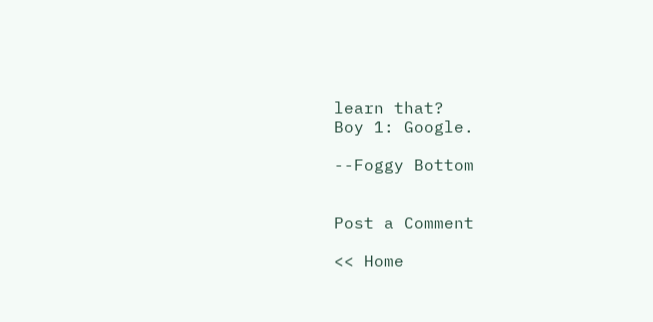learn that?
Boy 1: Google.

--Foggy Bottom


Post a Comment

<< Home